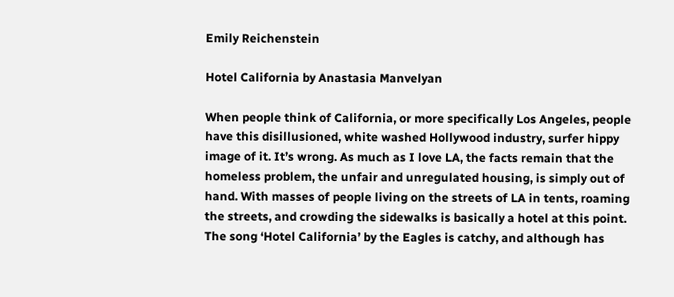Emily Reichenstein

Hotel California by Anastasia Manvelyan

When people think of California, or more specifically Los Angeles, people have this disillusioned, white washed Hollywood industry, surfer hippy image of it. It’s wrong. As much as I love LA, the facts remain that the homeless problem, the unfair and unregulated housing, is simply out of hand. With masses of people living on the streets of LA in tents, roaming the streets, and crowding the sidewalks is basically a hotel at this point. The song ‘Hotel California’ by the Eagles is catchy, and although has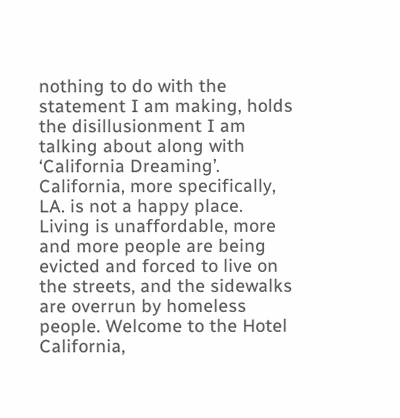nothing to do with the statement I am making, holds the disillusionment I am talking about along with ‘California Dreaming’. California, more specifically, LA. is not a happy place. Living is unaffordable, more and more people are being evicted and forced to live on the streets, and the sidewalks are overrun by homeless people. Welcome to the Hotel California,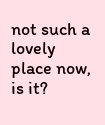not such a lovely place now, is it?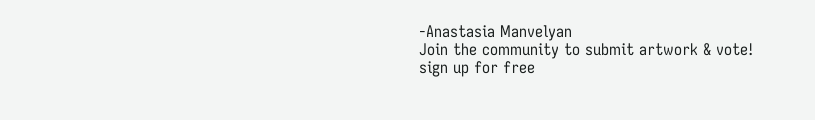-Anastasia Manvelyan
Join the community to submit artwork & vote!
sign up for free